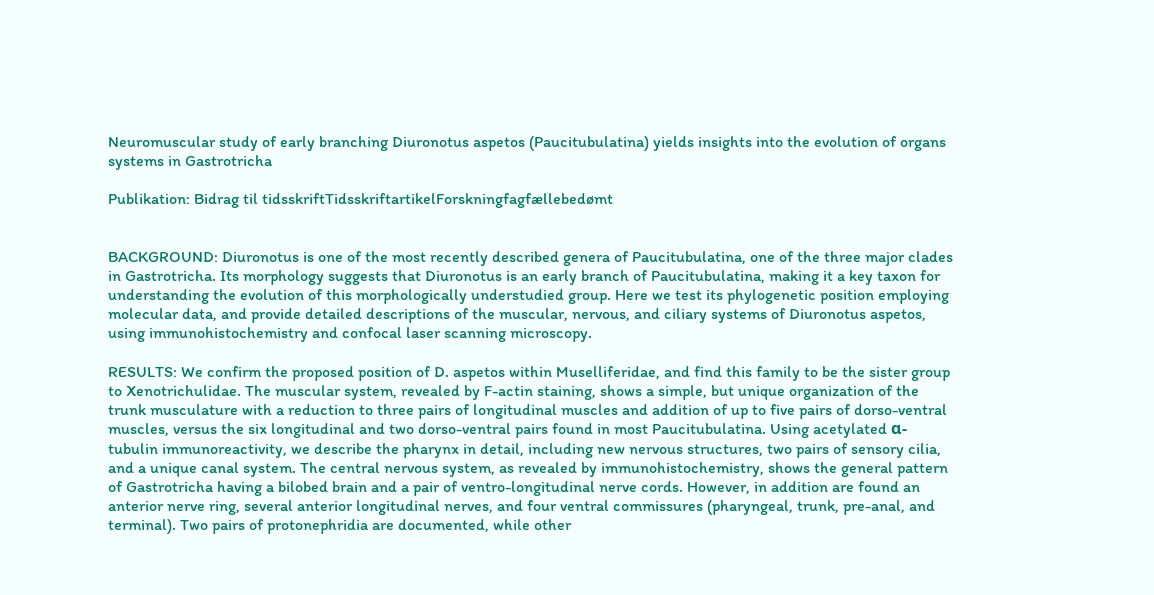Neuromuscular study of early branching Diuronotus aspetos (Paucitubulatina) yields insights into the evolution of organs systems in Gastrotricha

Publikation: Bidrag til tidsskriftTidsskriftartikelForskningfagfællebedømt


BACKGROUND: Diuronotus is one of the most recently described genera of Paucitubulatina, one of the three major clades in Gastrotricha. Its morphology suggests that Diuronotus is an early branch of Paucitubulatina, making it a key taxon for understanding the evolution of this morphologically understudied group. Here we test its phylogenetic position employing molecular data, and provide detailed descriptions of the muscular, nervous, and ciliary systems of Diuronotus aspetos, using immunohistochemistry and confocal laser scanning microscopy.

RESULTS: We confirm the proposed position of D. aspetos within Muselliferidae, and find this family to be the sister group to Xenotrichulidae. The muscular system, revealed by F-actin staining, shows a simple, but unique organization of the trunk musculature with a reduction to three pairs of longitudinal muscles and addition of up to five pairs of dorso-ventral muscles, versus the six longitudinal and two dorso-ventral pairs found in most Paucitubulatina. Using acetylated α-tubulin immunoreactivity, we describe the pharynx in detail, including new nervous structures, two pairs of sensory cilia, and a unique canal system. The central nervous system, as revealed by immunohistochemistry, shows the general pattern of Gastrotricha having a bilobed brain and a pair of ventro-longitudinal nerve cords. However, in addition are found an anterior nerve ring, several anterior longitudinal nerves, and four ventral commissures (pharyngeal, trunk, pre-anal, and terminal). Two pairs of protonephridia are documented, while other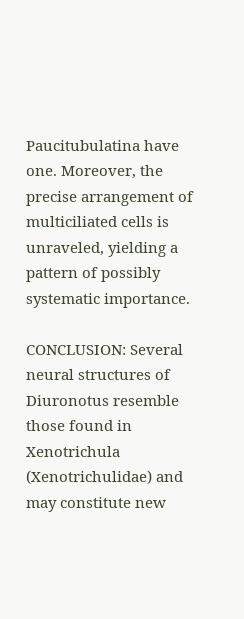Paucitubulatina have one. Moreover, the precise arrangement of multiciliated cells is unraveled, yielding a pattern of possibly systematic importance.

CONCLUSION: Several neural structures of Diuronotus resemble those found in Xenotrichula (Xenotrichulidae) and may constitute new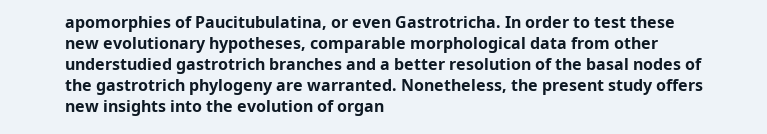apomorphies of Paucitubulatina, or even Gastrotricha. In order to test these new evolutionary hypotheses, comparable morphological data from other understudied gastrotrich branches and a better resolution of the basal nodes of the gastrotrich phylogeny are warranted. Nonetheless, the present study offers new insights into the evolution of organ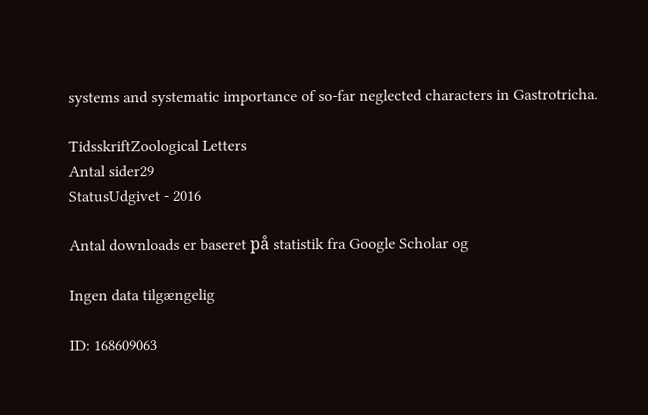systems and systematic importance of so-far neglected characters in Gastrotricha.

TidsskriftZoological Letters
Antal sider29
StatusUdgivet - 2016

Antal downloads er baseret på statistik fra Google Scholar og

Ingen data tilgængelig

ID: 168609063